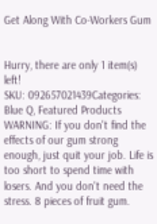Get Along With Co-Workers Gum


Hurry, there are only 1 item(s) left!
SKU: 092657021439Categories: Blue Q, Featured Products
WARNING: If you don't find the effects of our gum strong enough, just quit your job. Life is too short to spend time with losers. And you don't need the stress. 8 pieces of fruit gum.